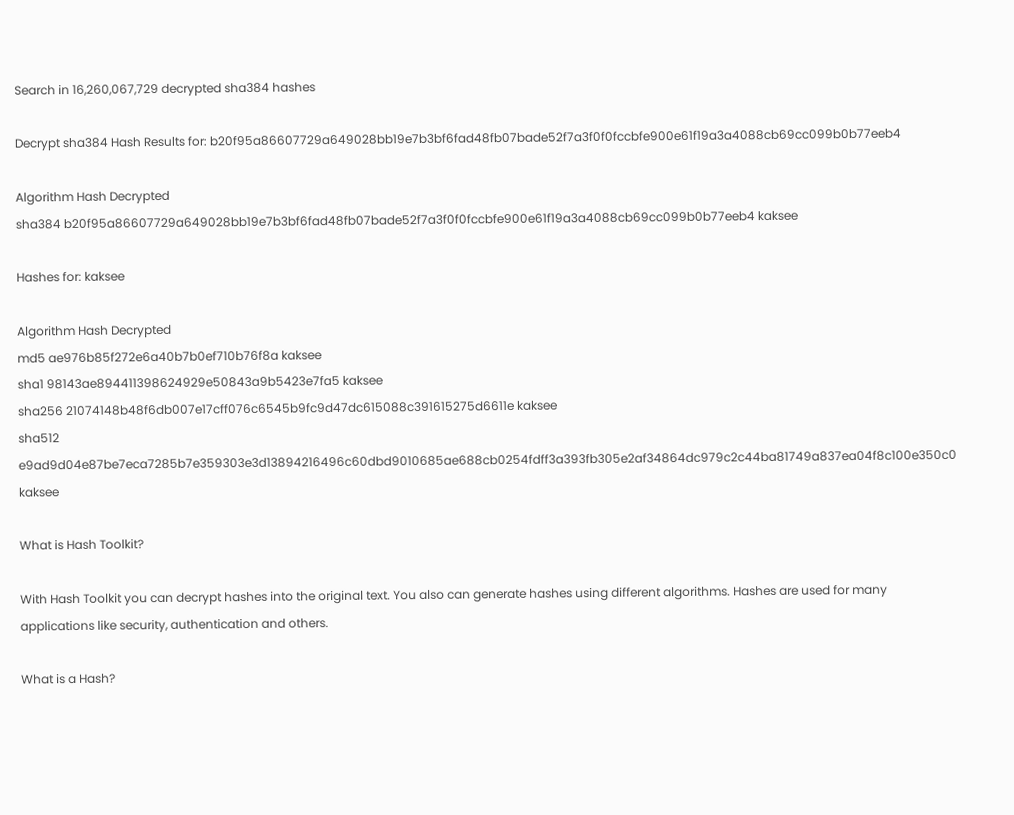Search in 16,260,067,729 decrypted sha384 hashes

Decrypt sha384 Hash Results for: b20f95a86607729a649028bb19e7b3bf6fad48fb07bade52f7a3f0f0fccbfe900e61f19a3a4088cb69cc099b0b77eeb4

Algorithm Hash Decrypted
sha384 b20f95a86607729a649028bb19e7b3bf6fad48fb07bade52f7a3f0f0fccbfe900e61f19a3a4088cb69cc099b0b77eeb4 kaksee

Hashes for: kaksee

Algorithm Hash Decrypted
md5 ae976b85f272e6a40b7b0ef710b76f8a kaksee
sha1 98143ae894411398624929e50843a9b5423e7fa5 kaksee
sha256 21074148b48f6db007e17cff076c6545b9fc9d47dc615088c391615275d6611e kaksee
sha512 e9ad9d04e87be7eca7285b7e359303e3d13894216496c60dbd9010685ae688cb0254fdff3a393fb305e2af34864dc979c2c44ba81749a837ea04f8c100e350c0 kaksee

What is Hash Toolkit?

With Hash Toolkit you can decrypt hashes into the original text. You also can generate hashes using different algorithms. Hashes are used for many applications like security, authentication and others.

What is a Hash?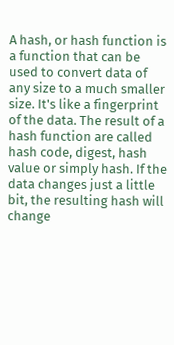A hash, or hash function is a function that can be used to convert data of any size to a much smaller size. It's like a fingerprint of the data. The result of a hash function are called hash code, digest, hash value or simply hash. If the data changes just a little bit, the resulting hash will change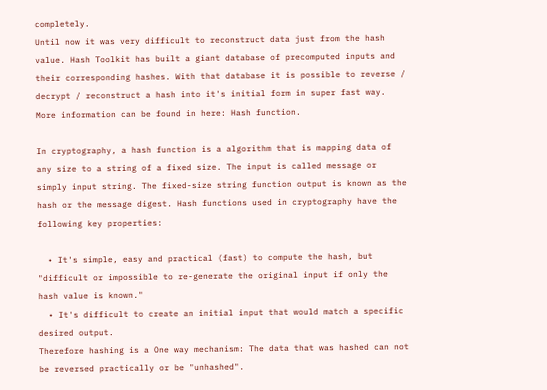completely.
Until now it was very difficult to reconstruct data just from the hash value. Hash Toolkit has built a giant database of precomputed inputs and their corresponding hashes. With that database it is possible to reverse / decrypt / reconstruct a hash into it's initial form in super fast way.
More information can be found in here: Hash function.

In cryptography, a hash function is a algorithm that is mapping data of any size to a string of a fixed size. The input is called message or simply input string. The fixed-size string function output is known as the hash or the message digest. Hash functions used in cryptography have the following key properties:

  • It's simple, easy and practical (fast) to compute the hash, but "difficult or impossible to re-generate the original input if only the hash value is known."
  • It's difficult to create an initial input that would match a specific desired output.
Therefore hashing is a One way mechanism: The data that was hashed can not be reversed practically or be "unhashed".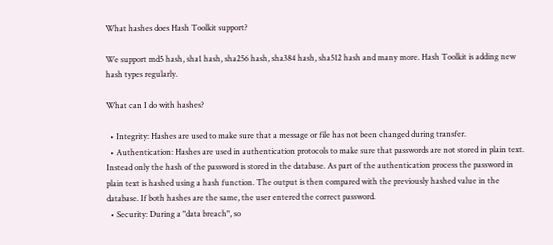What hashes does Hash Toolkit support?

We support md5 hash, sha1 hash, sha256 hash, sha384 hash, sha512 hash and many more. Hash Toolkit is adding new hash types regularly.

What can I do with hashes?

  • Integrity: Hashes are used to make sure that a message or file has not been changed during transfer.
  • Authentication: Hashes are used in authentication protocols to make sure that passwords are not stored in plain text. Instead only the hash of the password is stored in the database. As part of the authentication process the password in plain text is hashed using a hash function. The output is then compared with the previously hashed value in the database. If both hashes are the same, the user entered the correct password.
  • Security: During a "data breach", so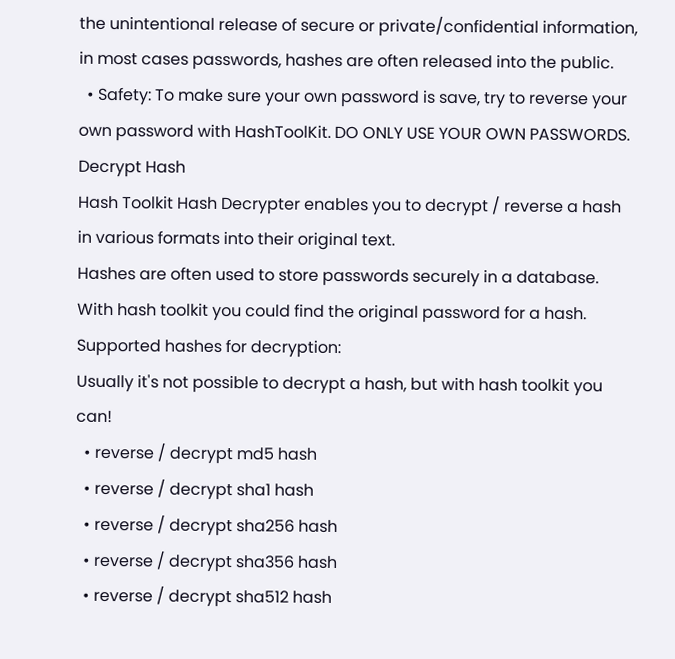the unintentional release of secure or private/confidential information, in most cases passwords, hashes are often released into the public.
  • Safety: To make sure your own password is save, try to reverse your own password with HashToolKit. DO ONLY USE YOUR OWN PASSWORDS.
Decrypt Hash
Hash Toolkit Hash Decrypter enables you to decrypt / reverse a hash in various formats into their original text.
Hashes are often used to store passwords securely in a database.
With hash toolkit you could find the original password for a hash.
Supported hashes for decryption:
Usually it's not possible to decrypt a hash, but with hash toolkit you can!
  • reverse / decrypt md5 hash
  • reverse / decrypt sha1 hash
  • reverse / decrypt sha256 hash
  • reverse / decrypt sha356 hash
  • reverse / decrypt sha512 hash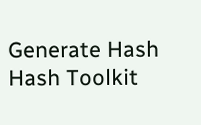Generate Hash
Hash Toolkit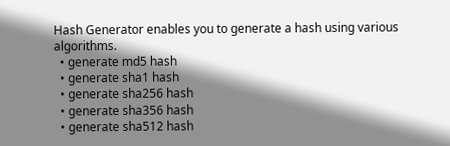Hash Generator enables you to generate a hash using various algorithms.
  • generate md5 hash
  • generate sha1 hash
  • generate sha256 hash
  • generate sha356 hash
  • generate sha512 hash